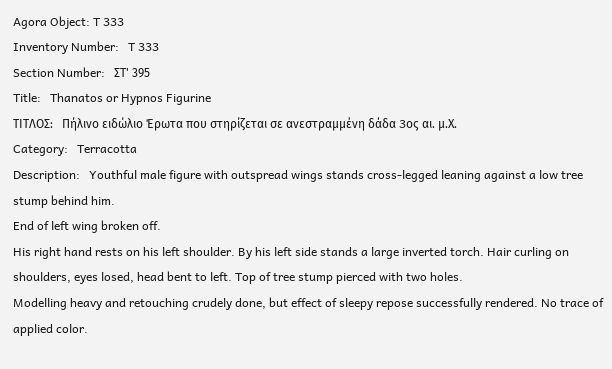Agora Object: T 333
Inventory Number:   T 333
Section Number:   ΣΤ' 395
Title:   Thanatos or Hypnos Figurine
ΤΙΤΛΟΣ:   Πήλινο ειδώλιο Έρωτα που στηρίζεται σε ανεστραμμένη δάδα 3oς αι. μ.Χ.
Category:   Terracotta
Description:   Youthful male figure with outspread wings stands cross-legged leaning against a low tree stump behind him.
End of left wing broken off.
His right hand rests on his left shoulder. By his left side stands a large inverted torch. Hair curling on shoulders, eyes losed, head bent to left. Top of tree stump pierced with two holes.
Modelling heavy and retouching crudely done, but effect of sleepy repose successfully rendered. No trace of applied color.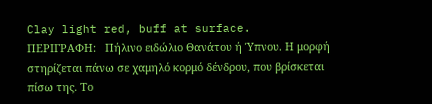Clay light red, buff at surface.
ΠΕΡΙΓΡΑΦΗ:   Πήλινο ειδώλιο Θανάτου ή Ύπνου. Η μορφή στηρίζεται πάνω σε χαμηλό κορμό δένδρου, που βρίσκεται πίσω της. Το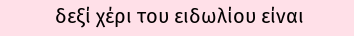δεξί χέρι του ειδωλίου είναι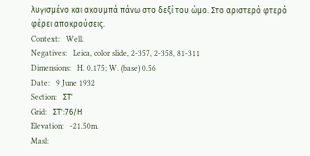λυγισμένο και ακουμπά πάνω στο δεξί του ώμο. Στο αριστερό φτερό φέρει αποκρούσεις.
Context:   Well.
Negatives:   Leica, color slide, 2-357, 2-358, 81-311
Dimensions:   H. 0.175; W. (base) 0.56
Date:   9 June 1932
Section:   ΣΤ'
Grid:   ΣΤ':76/Η
Elevation:   -21.50m.
Masl: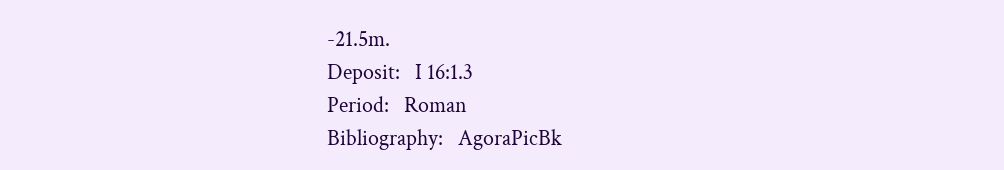-21.5m.
Deposit:   I 16:1.3
Period:   Roman
Bibliography:   AgoraPicBk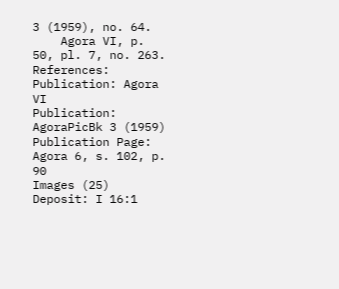3 (1959), no. 64.
    Agora VI, p. 50, pl. 7, no. 263.
References:   Publication: Agora VI
Publication: AgoraPicBk 3 (1959)
Publication Page: Agora 6, s. 102, p. 90
Images (25)
Deposit: I 16:1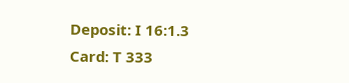Deposit: I 16:1.3
Card: T 333